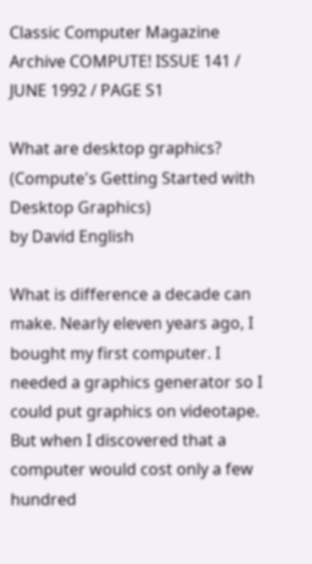Classic Computer Magazine Archive COMPUTE! ISSUE 141 / JUNE 1992 / PAGE S1

What are desktop graphics? (Compute's Getting Started with Desktop Graphics)
by David English

What is difference a decade can make. Nearly eleven years ago, I bought my first computer. I needed a graphics generator so I could put graphics on videotape. But when I discovered that a computer would cost only a few hundred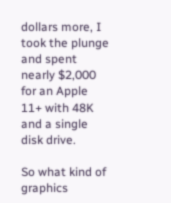dollars more, I took the plunge and spent nearly $2,000 for an Apple 11+ with 48K and a single disk drive.

So what kind of graphics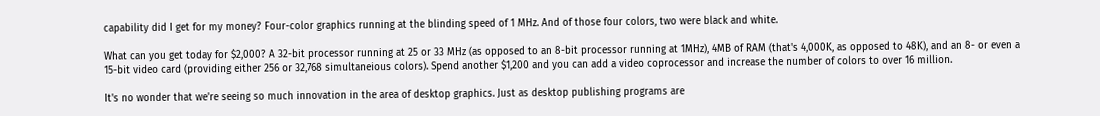capability did I get for my money? Four-color graphics running at the blinding speed of 1 MHz. And of those four colors, two were black and white.

What can you get today for $2,000? A 32-bit processor running at 25 or 33 MHz (as opposed to an 8-bit processor running at 1MHz), 4MB of RAM (that's 4,000K, as opposed to 48K), and an 8- or even a 15-bit video card (providing either 256 or 32,768 simultaneious colors). Spend another $1,200 and you can add a video coprocessor and increase the number of colors to over 16 million.

It's no wonder that we're seeing so much innovation in the area of desktop graphics. Just as desktop publishing programs are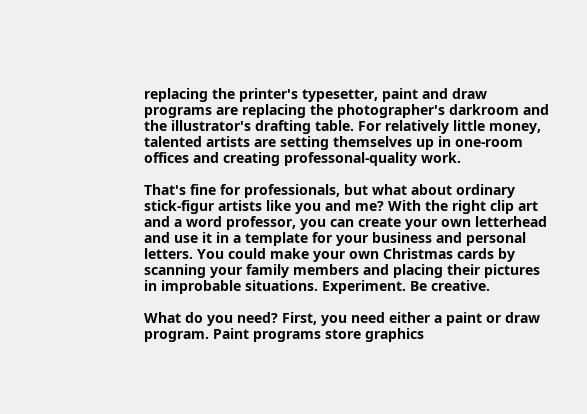replacing the printer's typesetter, paint and draw programs are replacing the photographer's darkroom and the illustrator's drafting table. For relatively little money, talented artists are setting themselves up in one-room offices and creating professonal-quality work.

That's fine for professionals, but what about ordinary stick-figur artists like you and me? With the right clip art and a word professor, you can create your own letterhead and use it in a template for your business and personal letters. You could make your own Christmas cards by scanning your family members and placing their pictures in improbable situations. Experiment. Be creative.

What do you need? First, you need either a paint or draw program. Paint programs store graphics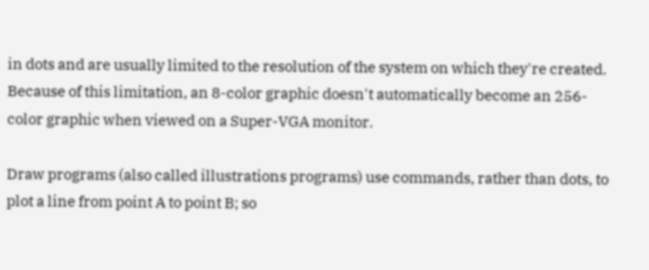in dots and are usually limited to the resolution of the system on which they're created. Because of this limitation, an 8-color graphic doesn't automatically become an 256-color graphic when viewed on a Super-VGA monitor.

Draw programs (also called illustrations programs) use commands, rather than dots, to plot a line from point A to point B; so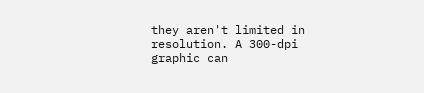they aren't limited in resolution. A 300-dpi graphic can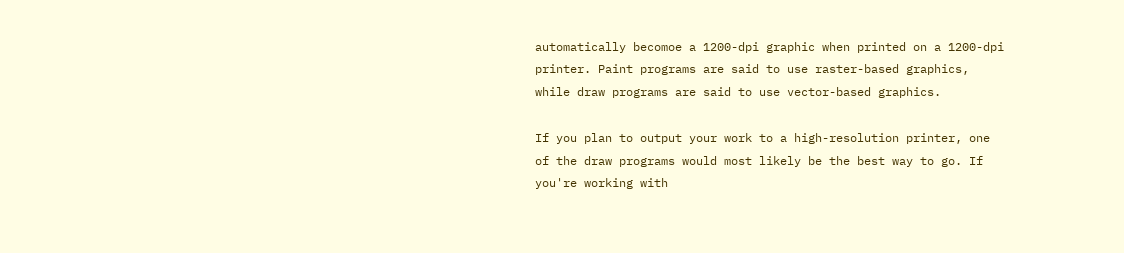automatically becomoe a 1200-dpi graphic when printed on a 1200-dpi printer. Paint programs are said to use raster-based graphics, while draw programs are said to use vector-based graphics.

If you plan to output your work to a high-resolution printer, one of the draw programs would most likely be the best way to go. If you're working with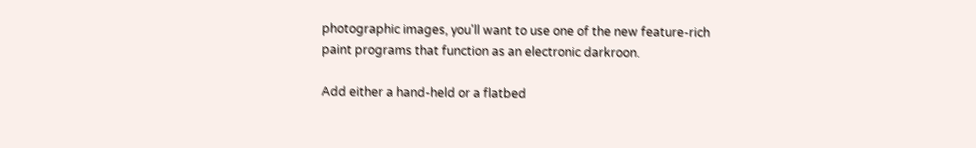photographic images, you'll want to use one of the new feature-rich paint programs that function as an electronic darkroon.

Add either a hand-held or a flatbed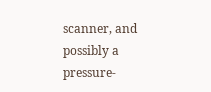scanner, and possibly a pressure-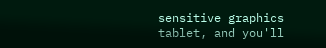sensitive graphics tablet, and you'll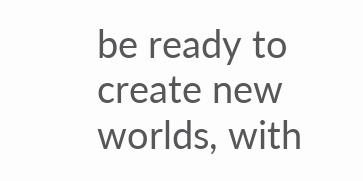be ready to create new worlds, with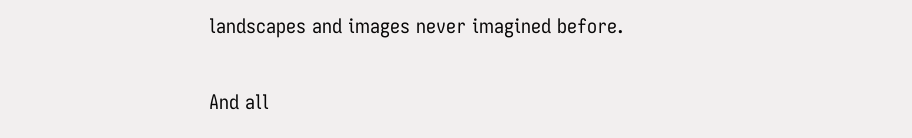landscapes and images never imagined before.

And all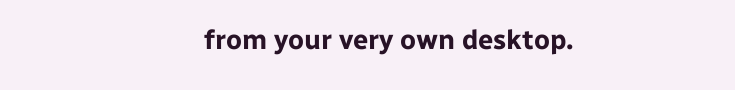from your very own desktop.